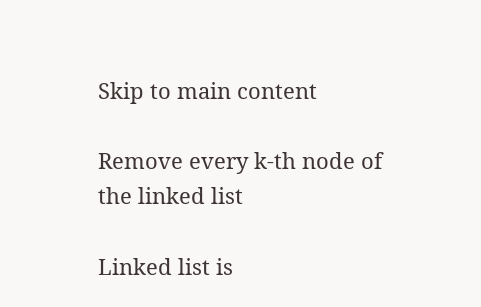Skip to main content

Remove every k-th node of the linked list

Linked list is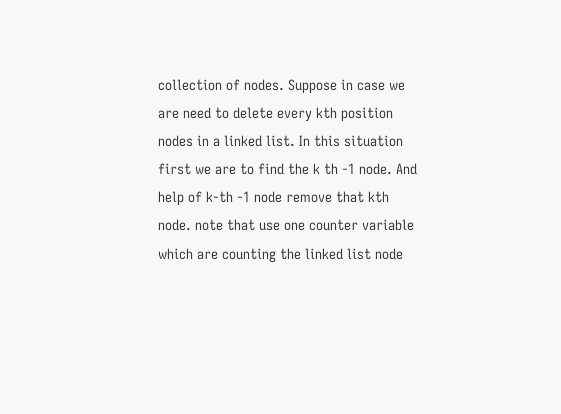collection of nodes. Suppose in case we are need to delete every kth position nodes in a linked list. In this situation first we are to find the k th -1 node. And help of k-th -1 node remove that kth node. note that use one counter variable which are counting the linked list node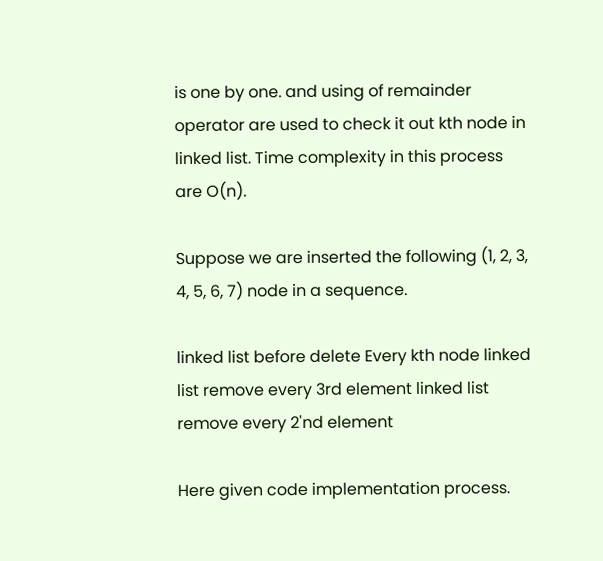is one by one. and using of remainder operator are used to check it out kth node in linked list. Time complexity in this process are O(n).

Suppose we are inserted the following (1, 2, 3, 4, 5, 6, 7) node in a sequence.

linked list before delete Every kth node linked list remove every 3rd element linked list remove every 2'nd element

Here given code implementation process.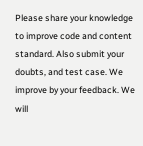Please share your knowledge to improve code and content standard. Also submit your doubts, and test case. We improve by your feedback. We will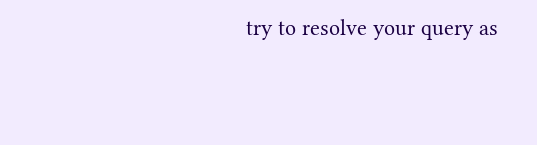try to resolve your query as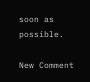soon as possible.

New Comment